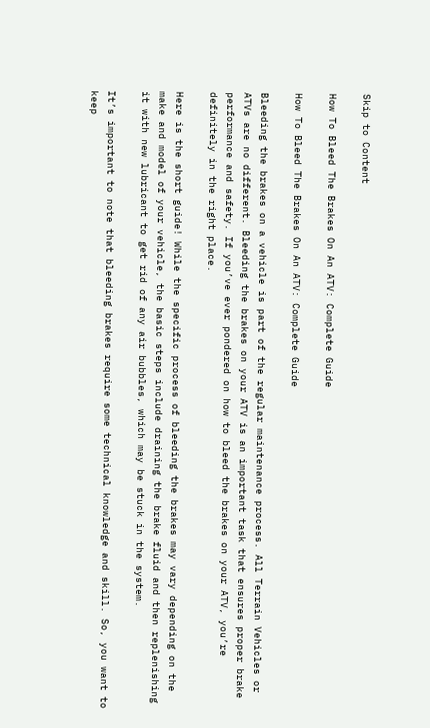Skip to Content

How To Bleed The Brakes On An ATV: Complete Guide

How To Bleed The Brakes On An ATV: Complete Guide

Bleeding the brakes on a vehicle is part of the regular maintenance process. All Terrain Vehicles or ATVs are no different. Bleeding the brakes on your ATV is an important task that ensures proper brake performance and safety. If you’ve ever pondered on how to bleed the brakes on your ATV, you’re definitely in the right place.

Here is the short guide! While the specific process of bleeding the brakes may vary depending on the make and model of your vehicle, the basic steps include draining the brake fluid and then replenishing it with new lubricant to get rid of any air bubbles, which may be stuck in the system.

It’s important to note that bleeding brakes require some technical knowledge and skill. So, you want to keep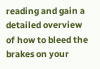reading and gain a detailed overview of how to bleed the brakes on your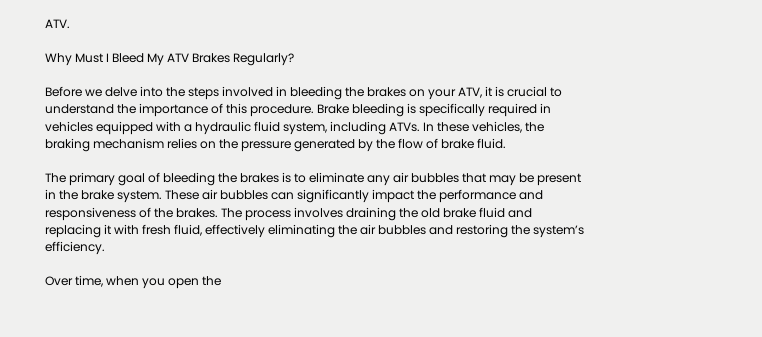ATV.

Why Must I Bleed My ATV Brakes Regularly?

Before we delve into the steps involved in bleeding the brakes on your ATV, it is crucial to understand the importance of this procedure. Brake bleeding is specifically required in vehicles equipped with a hydraulic fluid system, including ATVs. In these vehicles, the braking mechanism relies on the pressure generated by the flow of brake fluid.

The primary goal of bleeding the brakes is to eliminate any air bubbles that may be present in the brake system. These air bubbles can significantly impact the performance and responsiveness of the brakes. The process involves draining the old brake fluid and replacing it with fresh fluid, effectively eliminating the air bubbles and restoring the system’s efficiency.

Over time, when you open the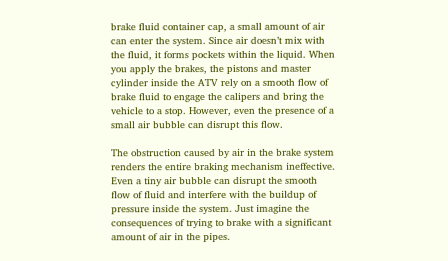brake fluid container cap, a small amount of air can enter the system. Since air doesn’t mix with the fluid, it forms pockets within the liquid. When you apply the brakes, the pistons and master cylinder inside the ATV rely on a smooth flow of brake fluid to engage the calipers and bring the vehicle to a stop. However, even the presence of a small air bubble can disrupt this flow.

The obstruction caused by air in the brake system renders the entire braking mechanism ineffective. Even a tiny air bubble can disrupt the smooth flow of fluid and interfere with the buildup of pressure inside the system. Just imagine the consequences of trying to brake with a significant amount of air in the pipes.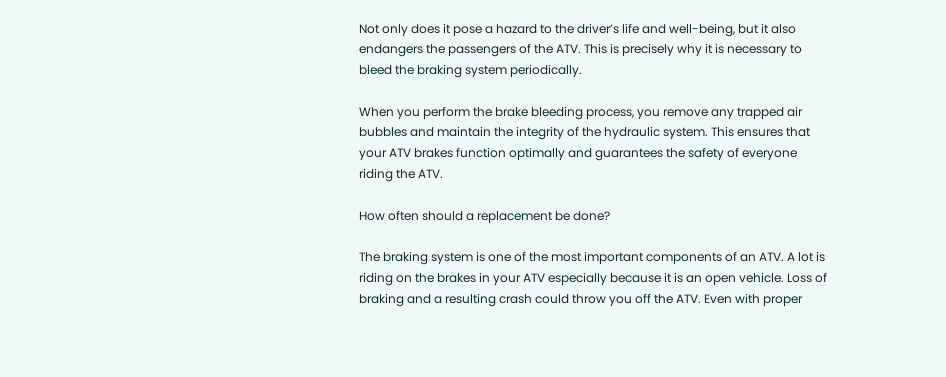Not only does it pose a hazard to the driver’s life and well-being, but it also endangers the passengers of the ATV. This is precisely why it is necessary to bleed the braking system periodically.

When you perform the brake bleeding process, you remove any trapped air bubbles and maintain the integrity of the hydraulic system. This ensures that your ATV brakes function optimally and guarantees the safety of everyone riding the ATV.

How often should a replacement be done?

The braking system is one of the most important components of an ATV. A lot is riding on the brakes in your ATV especially because it is an open vehicle. Loss of braking and a resulting crash could throw you off the ATV. Even with proper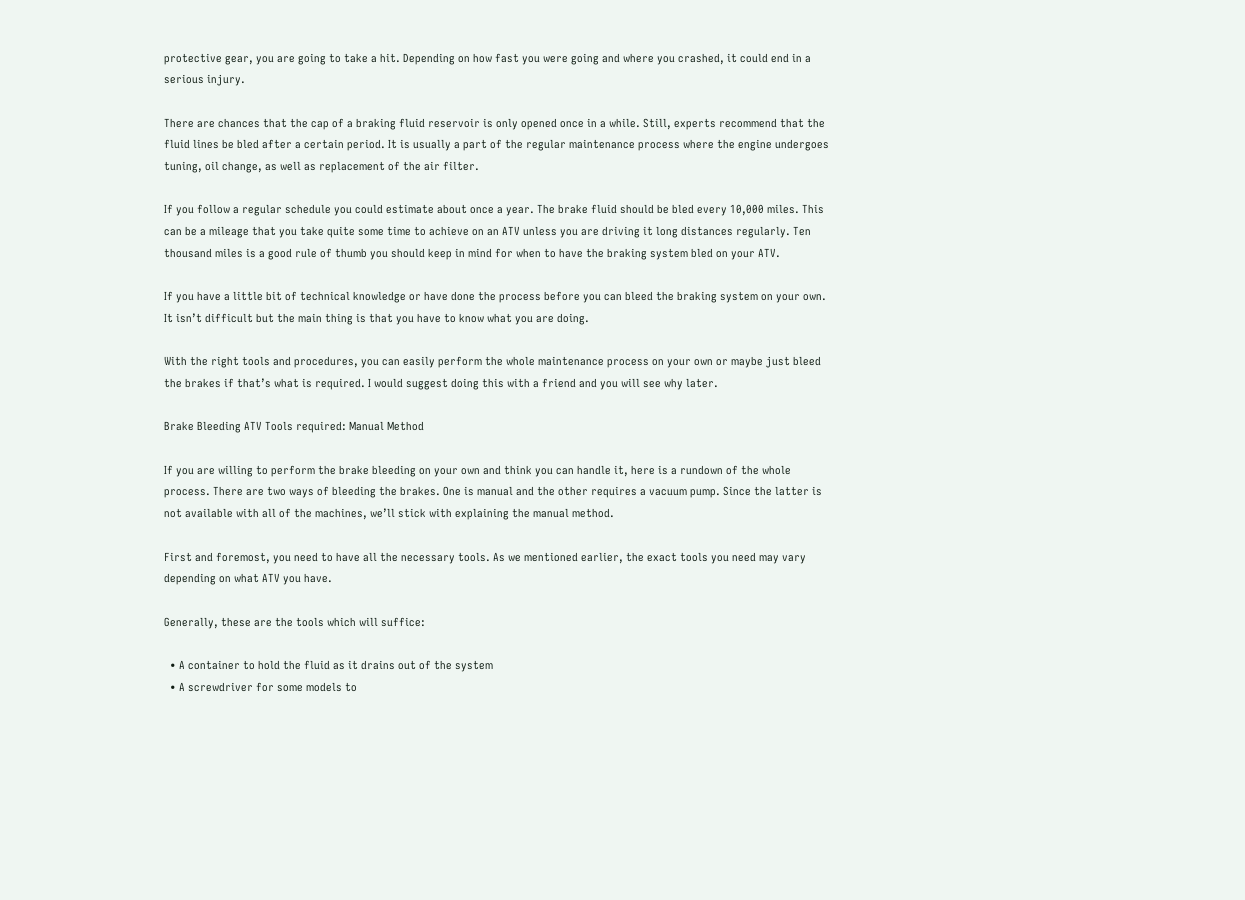protective gear, you are going to take a hit. Depending on how fast you were going and where you crashed, it could end in a serious injury.

There are chances that the cap of a braking fluid reservoir is only opened once in a while. Still, experts recommend that the fluid lines be bled after a certain period. It is usually a part of the regular maintenance process where the engine undergoes tuning, oil change, as well as replacement of the air filter.

If you follow a regular schedule you could estimate about once a year. The brake fluid should be bled every 10,000 miles. This can be a mileage that you take quite some time to achieve on an ATV unless you are driving it long distances regularly. Ten thousand miles is a good rule of thumb you should keep in mind for when to have the braking system bled on your ATV.

If you have a little bit of technical knowledge or have done the process before you can bleed the braking system on your own. It isn’t difficult but the main thing is that you have to know what you are doing.

With the right tools and procedures, you can easily perform the whole maintenance process on your own or maybe just bleed the brakes if that’s what is required. I would suggest doing this with a friend and you will see why later.

Brake Bleeding ATV Tools required: Manual Method

If you are willing to perform the brake bleeding on your own and think you can handle it, here is a rundown of the whole process. There are two ways of bleeding the brakes. One is manual and the other requires a vacuum pump. Since the latter is not available with all of the machines, we’ll stick with explaining the manual method.

First and foremost, you need to have all the necessary tools. As we mentioned earlier, the exact tools you need may vary depending on what ATV you have.

Generally, these are the tools which will suffice:

  • A container to hold the fluid as it drains out of the system
  • A screwdriver for some models to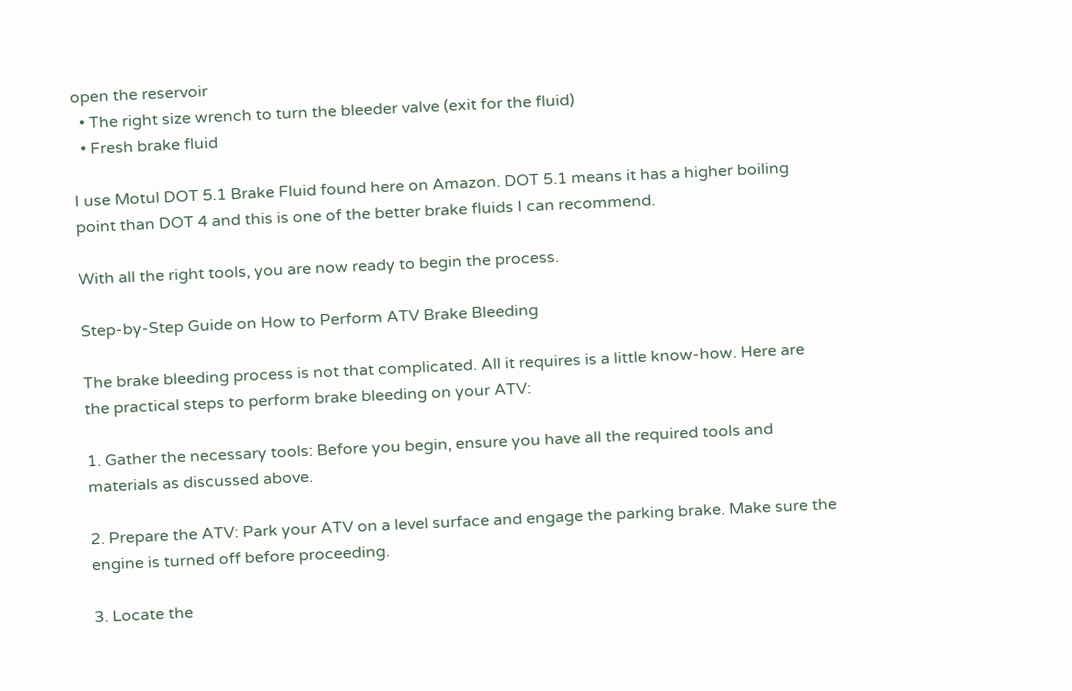open the reservoir
  • The right size wrench to turn the bleeder valve (exit for the fluid)
  • Fresh brake fluid

I use Motul DOT 5.1 Brake Fluid found here on Amazon. DOT 5.1 means it has a higher boiling point than DOT 4 and this is one of the better brake fluids I can recommend.

With all the right tools, you are now ready to begin the process.

Step-by-Step Guide on How to Perform ATV Brake Bleeding

The brake bleeding process is not that complicated. All it requires is a little know-how. Here are the practical steps to perform brake bleeding on your ATV:

1. Gather the necessary tools: Before you begin, ensure you have all the required tools and materials as discussed above.

2. Prepare the ATV: Park your ATV on a level surface and engage the parking brake. Make sure the engine is turned off before proceeding.

3. Locate the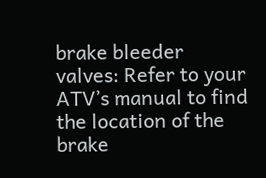brake bleeder valves: Refer to your ATV’s manual to find the location of the brake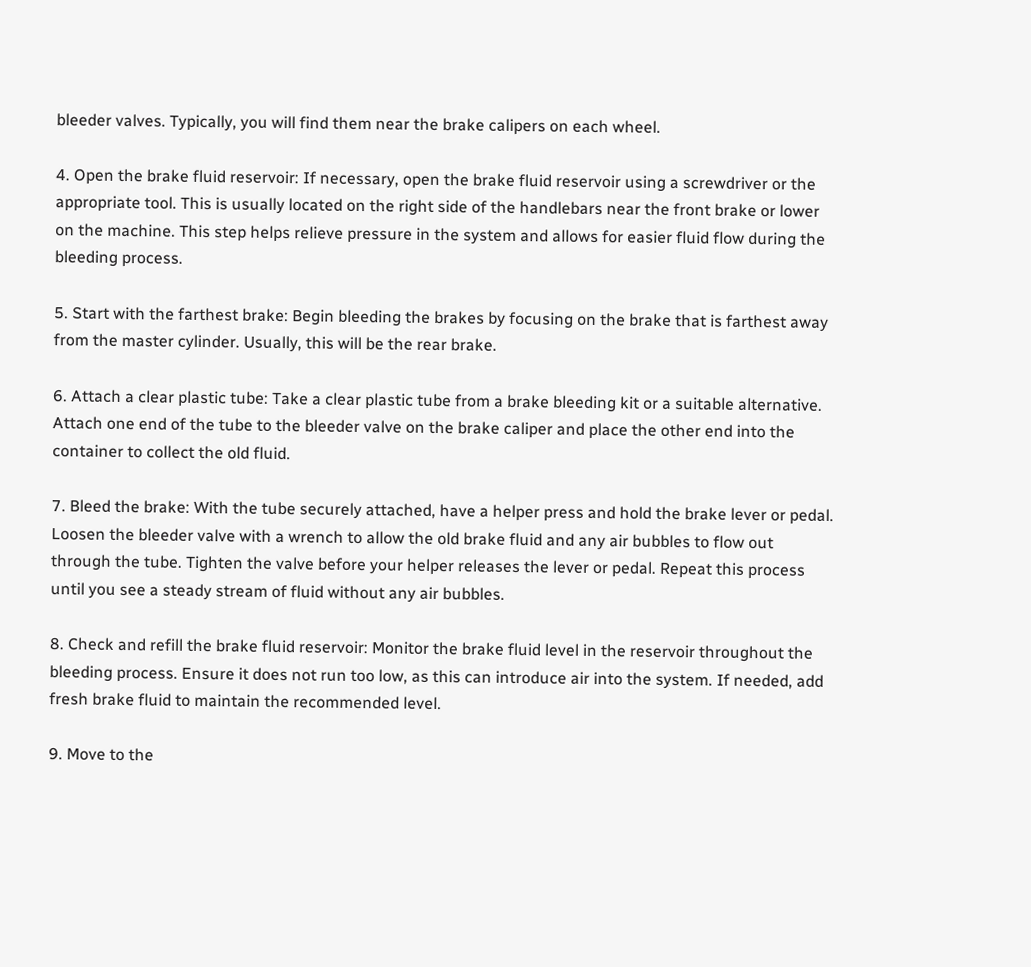bleeder valves. Typically, you will find them near the brake calipers on each wheel.

4. Open the brake fluid reservoir: If necessary, open the brake fluid reservoir using a screwdriver or the appropriate tool. This is usually located on the right side of the handlebars near the front brake or lower on the machine. This step helps relieve pressure in the system and allows for easier fluid flow during the bleeding process.

5. Start with the farthest brake: Begin bleeding the brakes by focusing on the brake that is farthest away from the master cylinder. Usually, this will be the rear brake.

6. Attach a clear plastic tube: Take a clear plastic tube from a brake bleeding kit or a suitable alternative. Attach one end of the tube to the bleeder valve on the brake caliper and place the other end into the container to collect the old fluid.

7. Bleed the brake: With the tube securely attached, have a helper press and hold the brake lever or pedal. Loosen the bleeder valve with a wrench to allow the old brake fluid and any air bubbles to flow out through the tube. Tighten the valve before your helper releases the lever or pedal. Repeat this process until you see a steady stream of fluid without any air bubbles.

8. Check and refill the brake fluid reservoir: Monitor the brake fluid level in the reservoir throughout the bleeding process. Ensure it does not run too low, as this can introduce air into the system. If needed, add fresh brake fluid to maintain the recommended level.

9. Move to the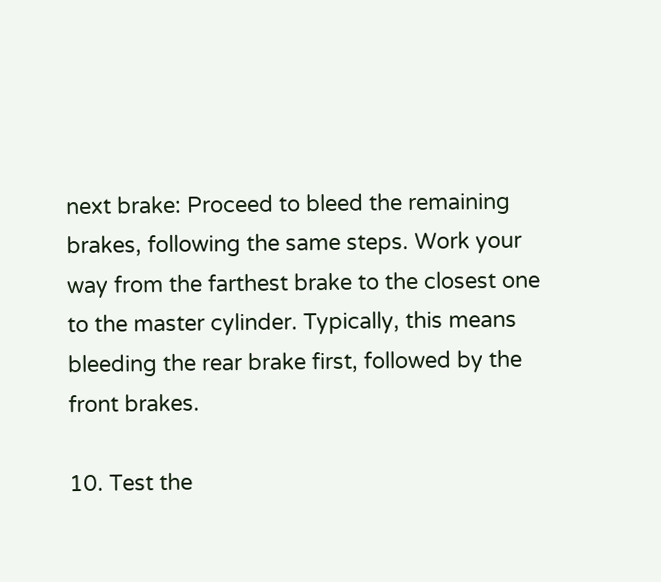next brake: Proceed to bleed the remaining brakes, following the same steps. Work your way from the farthest brake to the closest one to the master cylinder. Typically, this means bleeding the rear brake first, followed by the front brakes.

10. Test the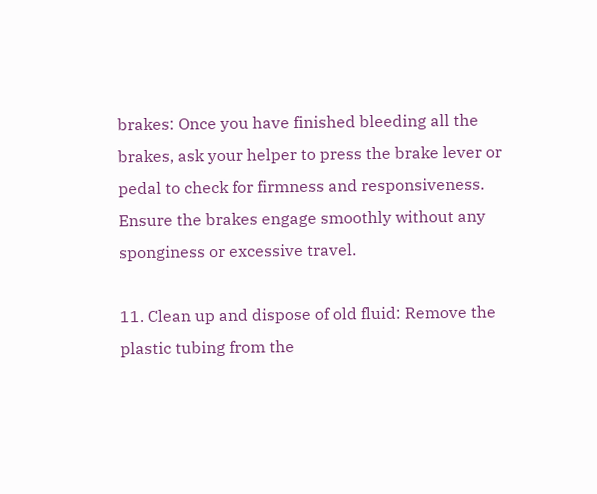brakes: Once you have finished bleeding all the brakes, ask your helper to press the brake lever or pedal to check for firmness and responsiveness. Ensure the brakes engage smoothly without any sponginess or excessive travel.

11. Clean up and dispose of old fluid: Remove the plastic tubing from the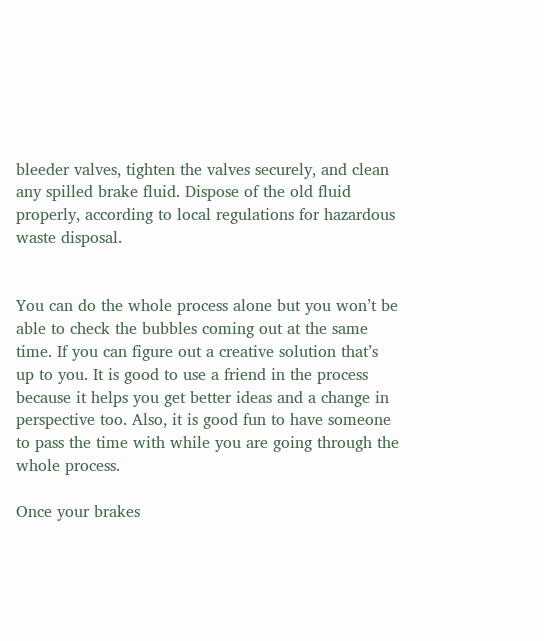bleeder valves, tighten the valves securely, and clean any spilled brake fluid. Dispose of the old fluid properly, according to local regulations for hazardous waste disposal.


You can do the whole process alone but you won’t be able to check the bubbles coming out at the same time. If you can figure out a creative solution that’s up to you. It is good to use a friend in the process because it helps you get better ideas and a change in perspective too. Also, it is good fun to have someone to pass the time with while you are going through the whole process.

Once your brakes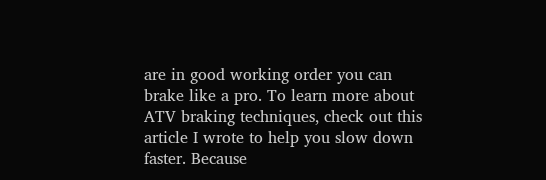are in good working order you can brake like a pro. To learn more about ATV braking techniques, check out this article I wrote to help you slow down faster. Because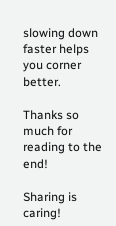slowing down faster helps you corner better.

Thanks so much for reading to the end!

Sharing is caring!